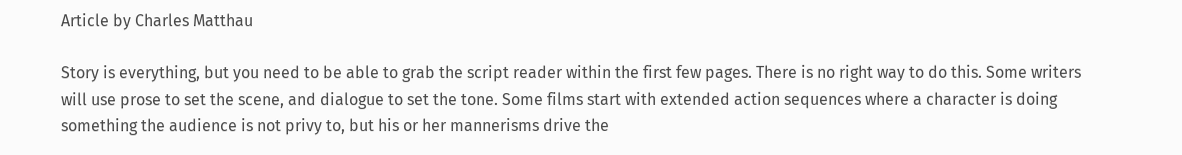Article by Charles Matthau

Story is everything, but you need to be able to grab the script reader within the first few pages. There is no right way to do this. Some writers will use prose to set the scene, and dialogue to set the tone. Some films start with extended action sequences where a character is doing something the audience is not privy to, but his or her mannerisms drive the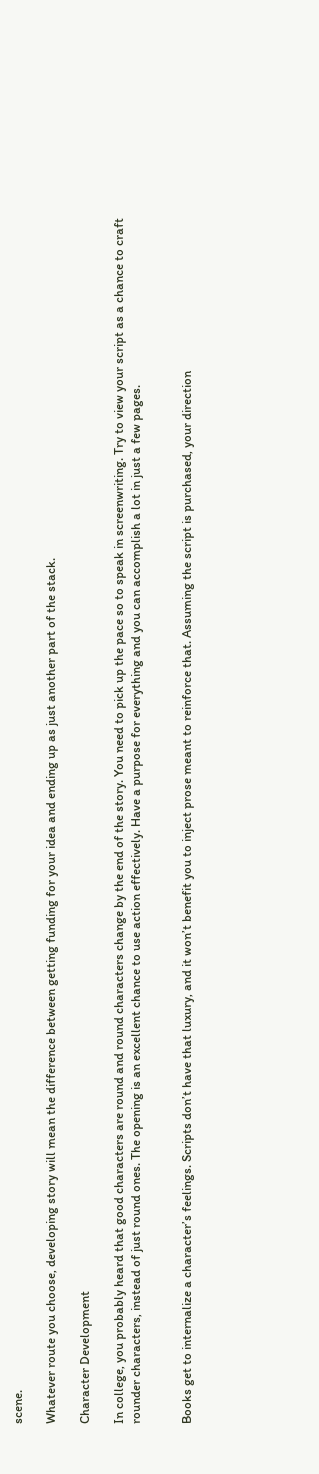scene.

Whatever route you choose, developing story will mean the difference between getting funding for your idea and ending up as just another part of the stack.

Character Development

In college, you probably heard that good characters are round and round characters change by the end of the story. You need to pick up the pace so to speak in screenwriting. Try to view your script as a chance to craft rounder characters, instead of just round ones. The opening is an excellent chance to use action effectively. Have a purpose for everything and you can accomplish a lot in just a few pages.


Books get to internalize a character’s feelings. Scripts don’t have that luxury, and it won’t benefit you to inject prose meant to reinforce that. Assuming the script is purchased, your direction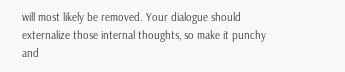will most likely be removed. Your dialogue should externalize those internal thoughts, so make it punchy and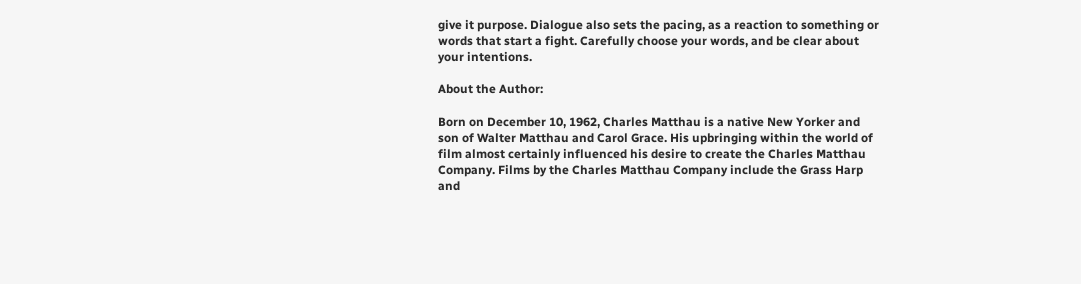give it purpose. Dialogue also sets the pacing, as a reaction to something or words that start a fight. Carefully choose your words, and be clear about your intentions.

About the Author:

Born on December 10, 1962, Charles Matthau is a native New Yorker and son of Walter Matthau and Carol Grace. His upbringing within the world of film almost certainly influenced his desire to create the Charles Matthau Company. Films by the Charles Matthau Company include the Grass Harp and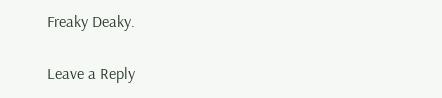Freaky Deaky.

Leave a Reply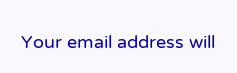Your email address will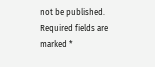not be published. Required fields are marked *